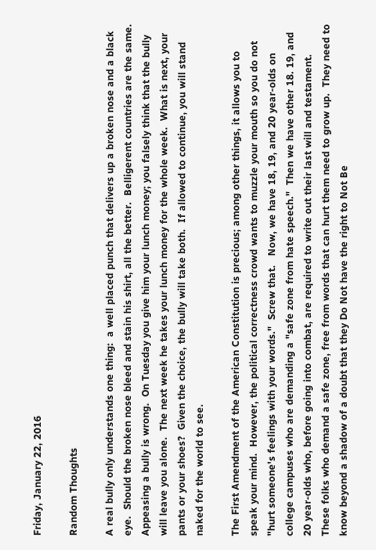Friday, January 22, 2016

Random Thoughts

A real bully only understands one thing:  a well placed punch that delivers up a broken nose and a black eye.  Should the broken nose bleed and stain his shirt, all the better.  Belligerent countries are the same.  Appeasing a bully is wrong.  On Tuesday you give him your lunch money; you falsely think that the bully will leave you alone.  The next week he takes your lunch money for the whole week.  What is next, your pants or your shoes?  Given the choice, the bully will take both.  If allowed to continue, you will stand naked for the world to see.

The First Amendment of the American Constitution is precious; among other things, it allows you to speak your mind.  However, the political correctness crowd wants to muzzle your mouth so you do not "hurt someone's feelings with your words."  Screw that.   Now, we have 18, 19, and 20 year-olds on college campuses who are demanding a "safe zone from hate speech."  Then we have other 18. 19, and 20 year-olds who, before going into combat, are required to write out their last will and testament.  These folks who demand a safe zone, free from words that can hurt them need to grow up.  They need to know beyond a shadow of a doubt that they Do Not have the right to Not Be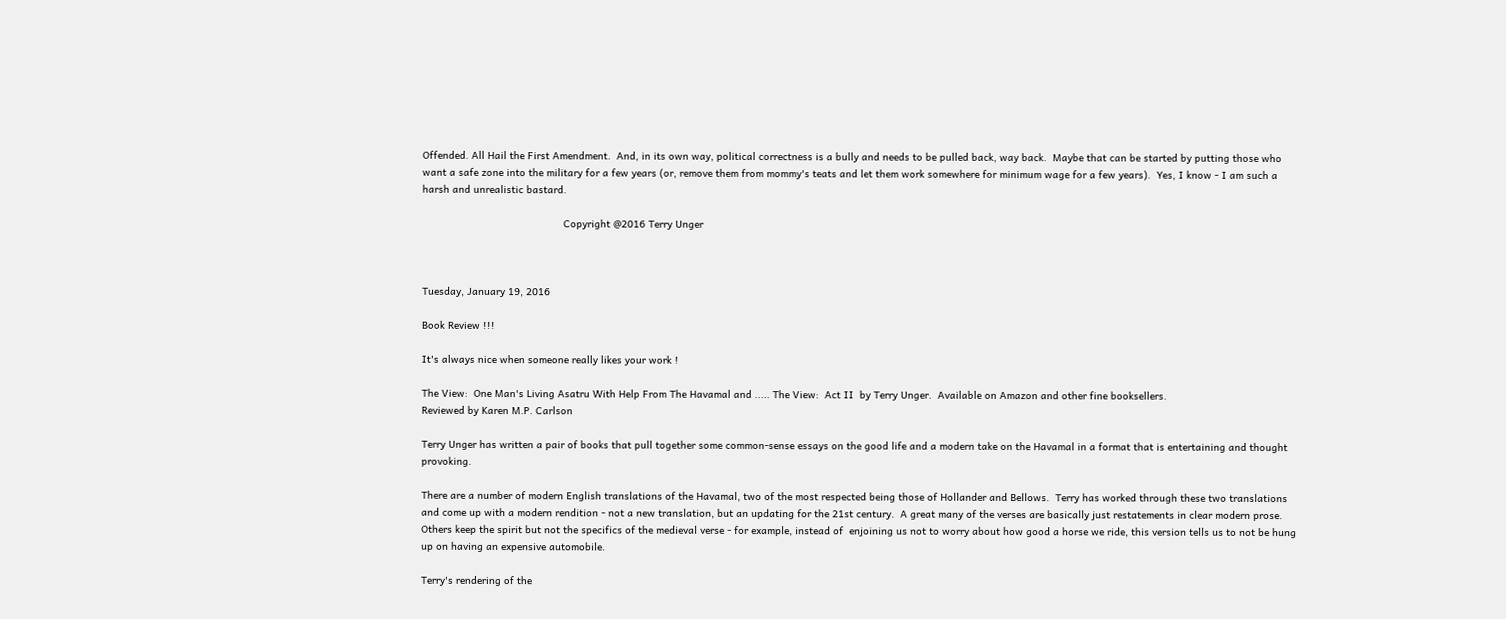Offended. All Hail the First Amendment.  And, in its own way, political correctness is a bully and needs to be pulled back, way back.  Maybe that can be started by putting those who want a safe zone into the military for a few years (or, remove them from mommy's teats and let them work somewhere for minimum wage for a few years).  Yes, I know - I am such a harsh and unrealistic bastard.

                                               Copyright @2016 Terry Unger



Tuesday, January 19, 2016

Book Review !!!

It's always nice when someone really likes your work !

The View:  One Man's Living Asatru With Help From The Havamal and ..... The View:  Act II  by Terry Unger.  Available on Amazon and other fine booksellers.
Reviewed by Karen M.P. Carlson

Terry Unger has written a pair of books that pull together some common-sense essays on the good life and a modern take on the Havamal in a format that is entertaining and thought provoking.

There are a number of modern English translations of the Havamal, two of the most respected being those of Hollander and Bellows.  Terry has worked through these two translations and come up with a modern rendition - not a new translation, but an updating for the 21st century.  A great many of the verses are basically just restatements in clear modern prose.  Others keep the spirit but not the specifics of the medieval verse - for example, instead of  enjoining us not to worry about how good a horse we ride, this version tells us to not be hung up on having an expensive automobile.

Terry's rendering of the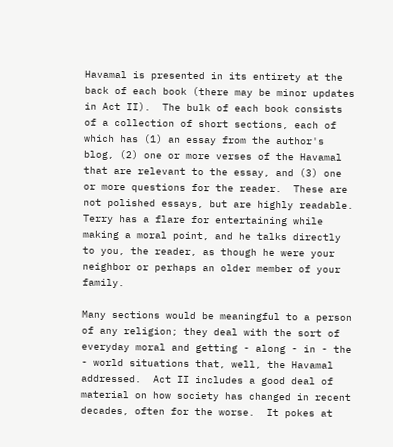Havamal is presented in its entirety at the back of each book (there may be minor updates in Act II).  The bulk of each book consists of a collection of short sections, each of which has (1) an essay from the author's blog, (2) one or more verses of the Havamal that are relevant to the essay, and (3) one or more questions for the reader.  These are not polished essays, but are highly readable.  Terry has a flare for entertaining while making a moral point, and he talks directly to you, the reader, as though he were your neighbor or perhaps an older member of your family.

Many sections would be meaningful to a person of any religion; they deal with the sort of everyday moral and getting - along - in - the - world situations that, well, the Havamal addressed.  Act II includes a good deal of material on how society has changed in recent decades, often for the worse.  It pokes at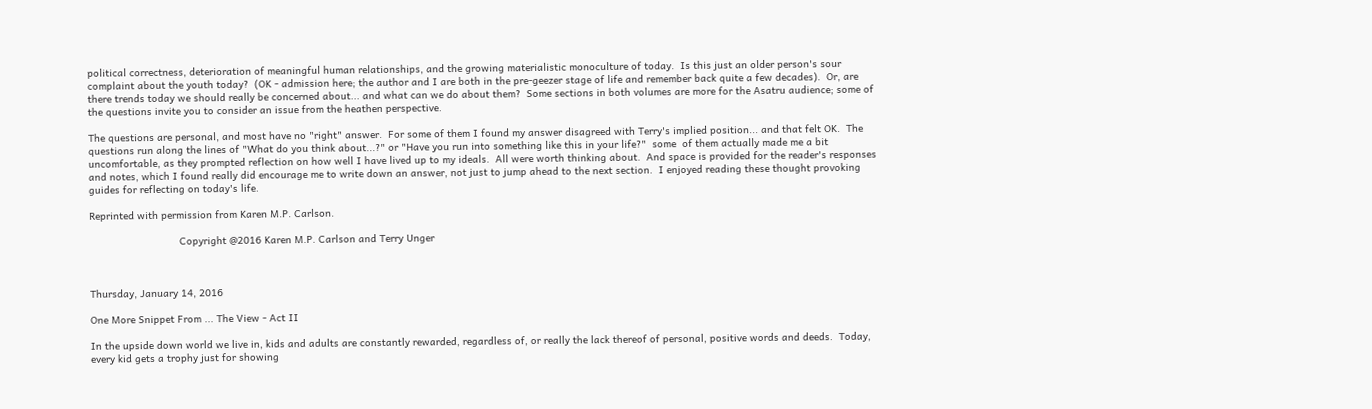political correctness, deterioration of meaningful human relationships, and the growing materialistic monoculture of today.  Is this just an older person's sour complaint about the youth today?  (OK - admission here; the author and I are both in the pre-geezer stage of life and remember back quite a few decades).  Or, are there trends today we should really be concerned about... and what can we do about them?  Some sections in both volumes are more for the Asatru audience; some of the questions invite you to consider an issue from the heathen perspective.

The questions are personal, and most have no "right" answer.  For some of them I found my answer disagreed with Terry's implied position... and that felt OK.  The questions run along the lines of "What do you think about...?" or "Have you run into something like this in your life?"  some  of them actually made me a bit uncomfortable, as they prompted reflection on how well I have lived up to my ideals.  All were worth thinking about.  And space is provided for the reader's responses and notes, which I found really did encourage me to write down an answer, not just to jump ahead to the next section.  I enjoyed reading these thought provoking guides for reflecting on today's life.

Reprinted with permission from Karen M.P. Carlson.

                              Copyright @2016 Karen M.P. Carlson and Terry Unger



Thursday, January 14, 2016

One More Snippet From ... The View - Act II

In the upside down world we live in, kids and adults are constantly rewarded, regardless of, or really the lack thereof of personal, positive words and deeds.  Today, every kid gets a trophy just for showing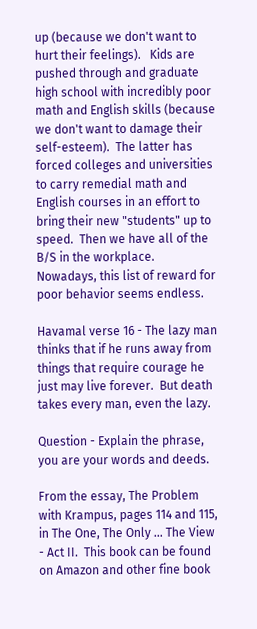up (because we don't want to hurt their feelings).   Kids are pushed through and graduate high school with incredibly poor math and English skills (because we don't want to damage their self-esteem).  The latter has forced colleges and universities to carry remedial math and English courses in an effort to bring their new "students" up to speed.  Then we have all of the B/S in the workplace.  Nowadays, this list of reward for poor behavior seems endless.

Havamal verse 16 - The lazy man thinks that if he runs away from things that require courage he just may live forever.  But death takes every man, even the lazy.

Question - Explain the phrase, you are your words and deeds.

From the essay, The Problem with Krampus, pages 114 and 115, in The One, The Only ... The View - Act II.  This book can be found on Amazon and other fine book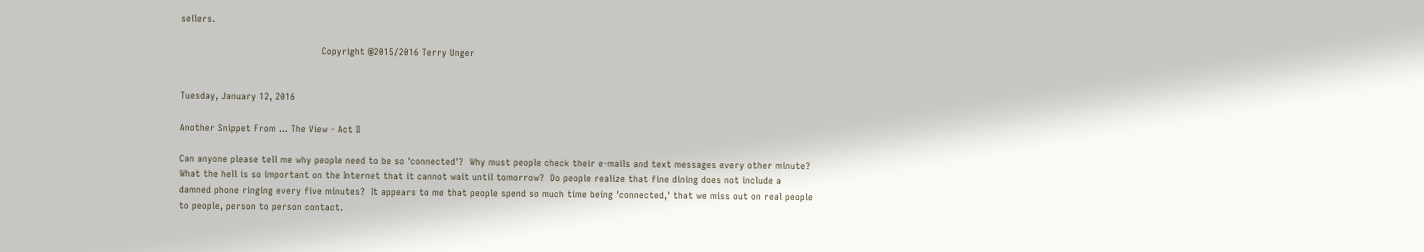sellers.

                                               Copyright @2015/2016 Terry Unger


Tuesday, January 12, 2016

Another Snippet From ... The View - Act II

Can anyone please tell me why people need to be so 'connected'?  Why must people check their e-mails and text messages every other minute?  What the hell is so important on the Internet that it cannot wait until tomorrow?  Do people realize that fine dining does not include a damned phone ringing every five minutes?  It appears to me that people spend so much time being 'connected,' that we miss out on real people to people, person to person contact.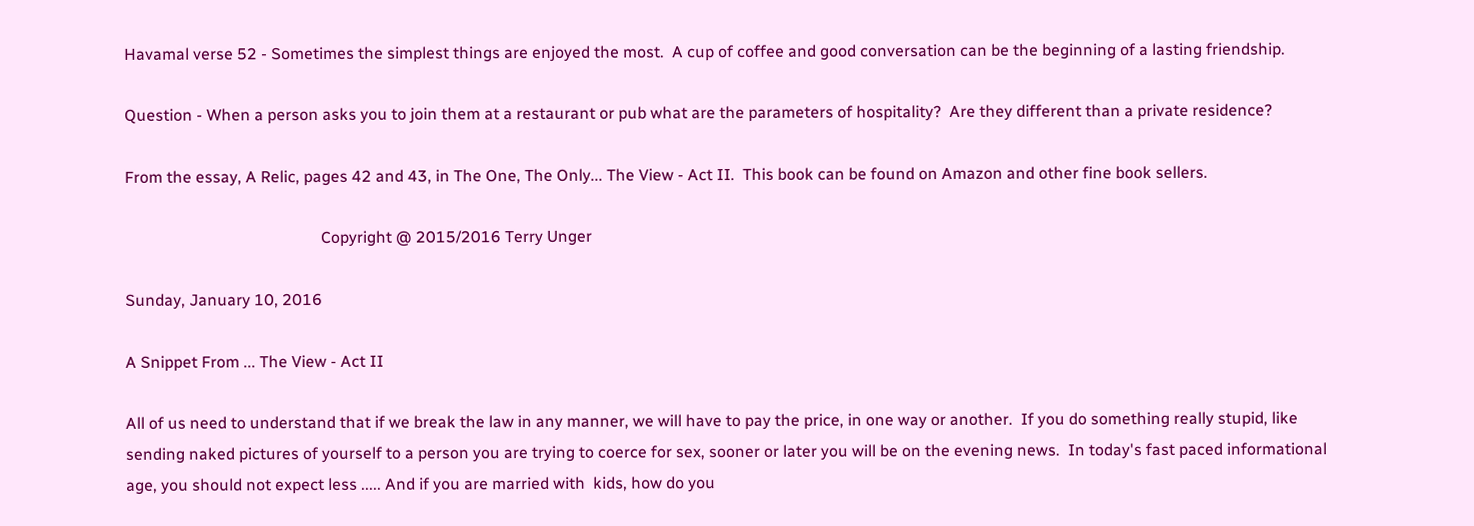Havamal verse 52 - Sometimes the simplest things are enjoyed the most.  A cup of coffee and good conversation can be the beginning of a lasting friendship.

Question - When a person asks you to join them at a restaurant or pub what are the parameters of hospitality?  Are they different than a private residence?

From the essay, A Relic, pages 42 and 43, in The One, The Only... The View - Act II.  This book can be found on Amazon and other fine book sellers.

                                                 Copyright @ 2015/2016 Terry Unger

Sunday, January 10, 2016

A Snippet From ... The View - Act II

All of us need to understand that if we break the law in any manner, we will have to pay the price, in one way or another.  If you do something really stupid, like sending naked pictures of yourself to a person you are trying to coerce for sex, sooner or later you will be on the evening news.  In today's fast paced informational age, you should not expect less ..... And if you are married with  kids, how do you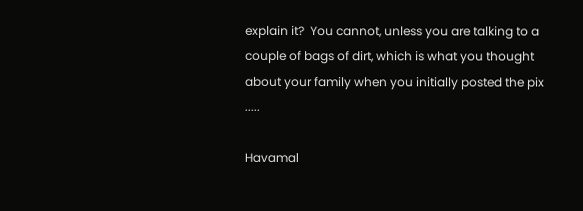explain it?  You cannot, unless you are talking to a couple of bags of dirt, which is what you thought about your family when you initially posted the pix .....

Havamal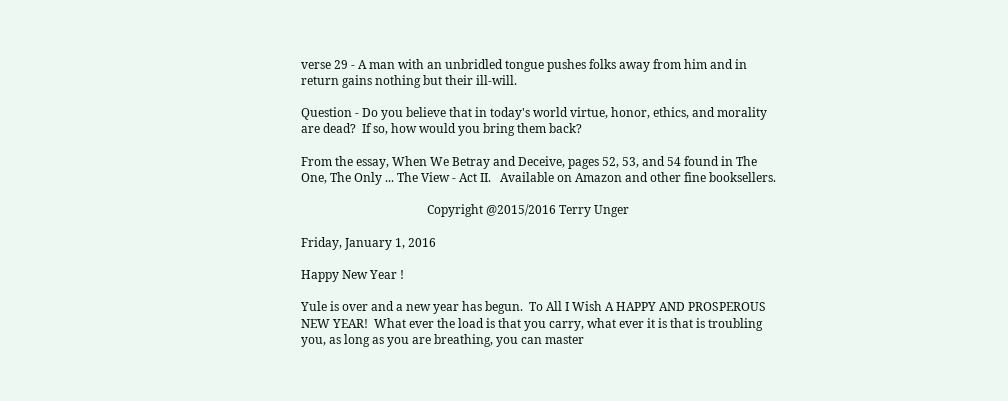verse 29 - A man with an unbridled tongue pushes folks away from him and in return gains nothing but their ill-will.

Question - Do you believe that in today's world virtue, honor, ethics, and morality are dead?  If so, how would you bring them back?

From the essay, When We Betray and Deceive, pages 52, 53, and 54 found in The One, The Only ... The View - Act II.   Available on Amazon and other fine booksellers.

                                          Copyright @2015/2016 Terry Unger

Friday, January 1, 2016

Happy New Year !

Yule is over and a new year has begun.  To All I Wish A HAPPY AND PROSPEROUS NEW YEAR!  What ever the load is that you carry, what ever it is that is troubling you, as long as you are breathing, you can master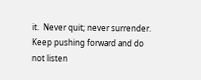it.  Never quit; never surrender.  Keep pushing forward and do not listen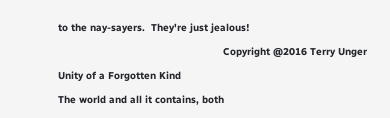to the nay-sayers.  They're just jealous!

                                                       Copyright @2016 Terry Unger

Unity of a Forgotten Kind

The world and all it contains, both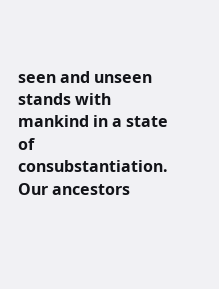seen and unseen stands with mankind in a state of consubstantiation.  Our ancestors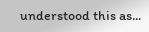understood this as...